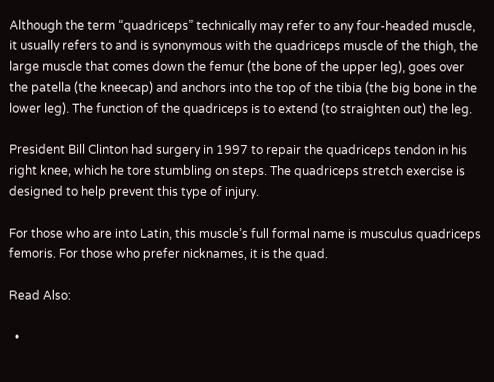Although the term “quadriceps” technically may refer to any four-headed muscle, it usually refers to and is synonymous with the quadriceps muscle of the thigh, the large muscle that comes down the femur (the bone of the upper leg), goes over the patella (the kneecap) and anchors into the top of the tibia (the big bone in the lower leg). The function of the quadriceps is to extend (to straighten out) the leg.

President Bill Clinton had surgery in 1997 to repair the quadriceps tendon in his right knee, which he tore stumbling on steps. The quadriceps stretch exercise is designed to help prevent this type of injury.

For those who are into Latin, this muscle’s full formal name is musculus quadriceps femoris. For those who prefer nicknames, it is the quad.

Read Also:

  •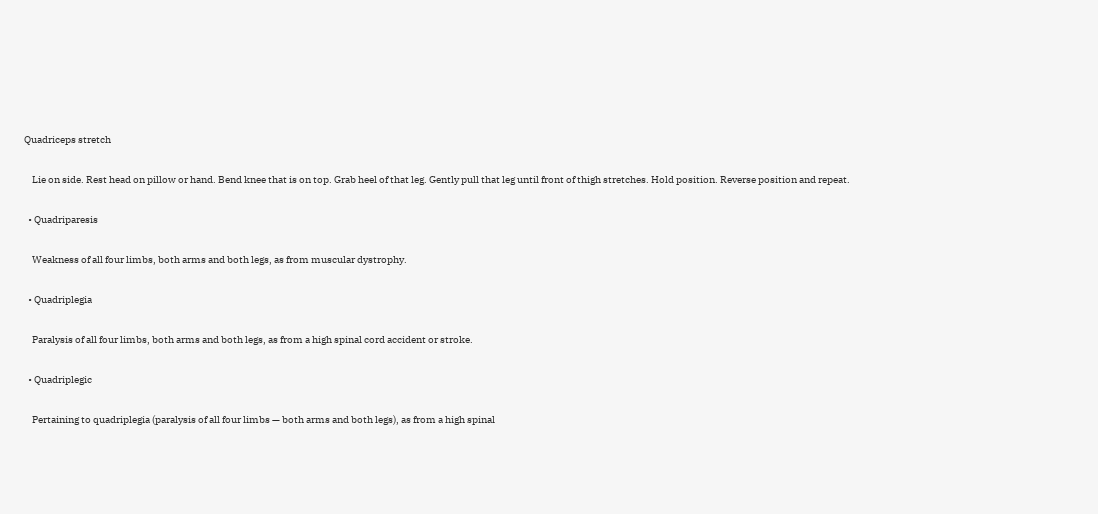Quadriceps stretch

    Lie on side. Rest head on pillow or hand. Bend knee that is on top. Grab heel of that leg. Gently pull that leg until front of thigh stretches. Hold position. Reverse position and repeat.

  • Quadriparesis

    Weakness of all four limbs, both arms and both legs, as from muscular dystrophy.

  • Quadriplegia

    Paralysis of all four limbs, both arms and both legs, as from a high spinal cord accident or stroke.

  • Quadriplegic

    Pertaining to quadriplegia (paralysis of all four limbs — both arms and both legs), as from a high spinal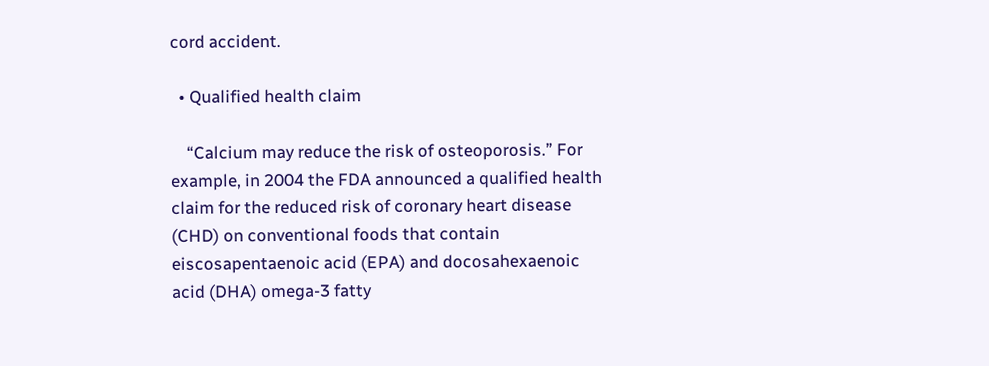cord accident.

  • Qualified health claim

    “Calcium may reduce the risk of osteoporosis.” For example, in 2004 the FDA announced a qualified health claim for the reduced risk of coronary heart disease (CHD) on conventional foods that contain eiscosapentaenoic acid (EPA) and docosahexaenoic acid (DHA) omega-3 fatty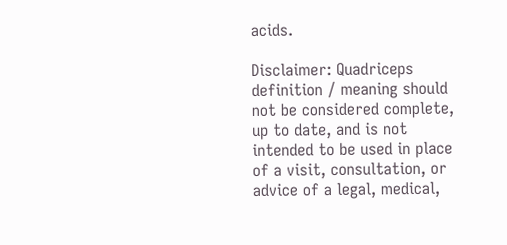acids.

Disclaimer: Quadriceps definition / meaning should not be considered complete, up to date, and is not intended to be used in place of a visit, consultation, or advice of a legal, medical,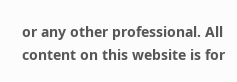or any other professional. All content on this website is for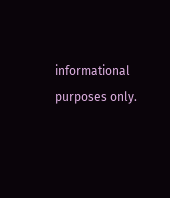informational purposes only.